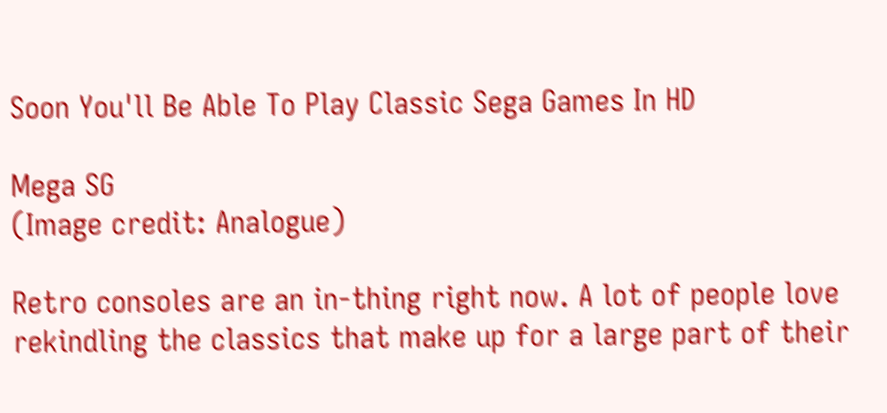Soon You'll Be Able To Play Classic Sega Games In HD

Mega SG
(Image credit: Analogue)

Retro consoles are an in-thing right now. A lot of people love rekindling the classics that make up for a large part of their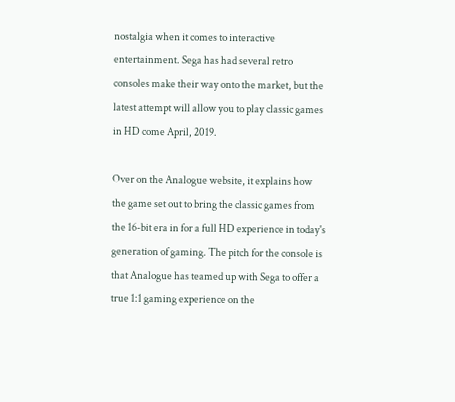nostalgia when it comes to interactive entertainment. Sega has had several retro consoles make their way onto the market, but the latest attempt will allow you to play classic games in HD come April, 2019.

Over on the Analogue website, it explains how the game set out to bring the classic games from the 16-bit era in for a full HD experience in today's generation of gaming. The pitch for the console is that Analogue has teamed up with Sega to offer a true 1:1 gaming experience on the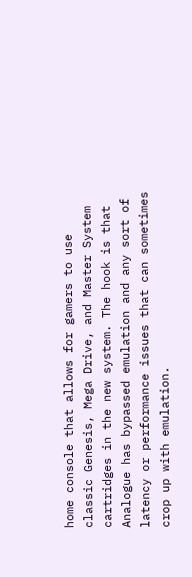home console that allows for gamers to use classic Genesis, Mega Drive, and Master System cartridges in the new system. The hook is that Analogue has bypassed emulation and any sort of latency or performance issues that can sometimes crop up with emulation.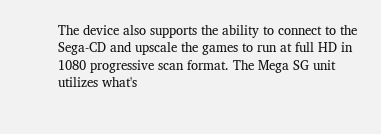The device also supports the ability to connect to the Sega-CD and upscale the games to run at full HD in 1080 progressive scan format. The Mega SG unit utilizes what's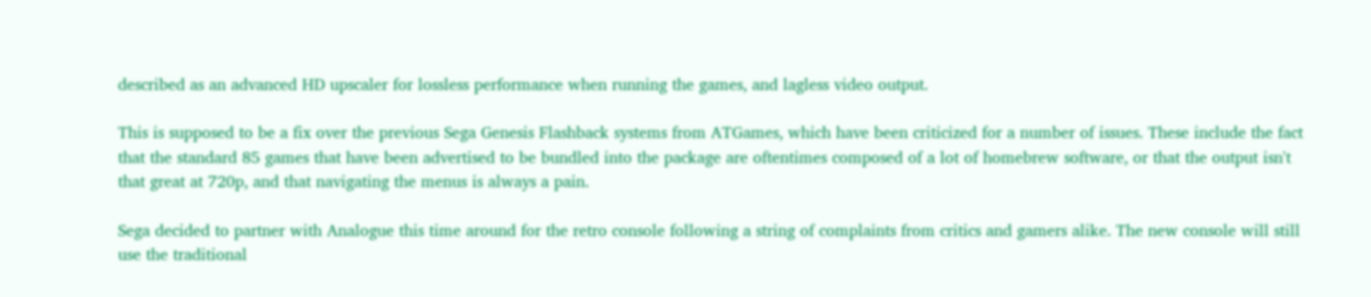described as an advanced HD upscaler for lossless performance when running the games, and lagless video output.

This is supposed to be a fix over the previous Sega Genesis Flashback systems from ATGames, which have been criticized for a number of issues. These include the fact that the standard 85 games that have been advertised to be bundled into the package are oftentimes composed of a lot of homebrew software, or that the output isn't that great at 720p, and that navigating the menus is always a pain.

Sega decided to partner with Analogue this time around for the retro console following a string of complaints from critics and gamers alike. The new console will still use the traditional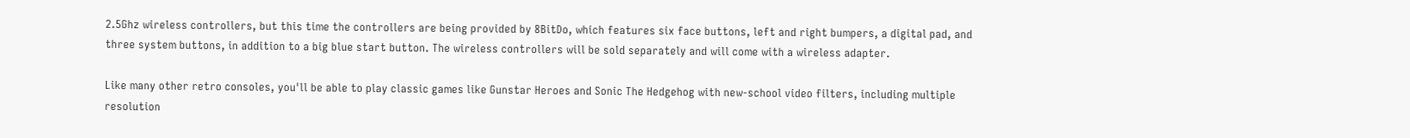2.5Ghz wireless controllers, but this time the controllers are being provided by 8BitDo, which features six face buttons, left and right bumpers, a digital pad, and three system buttons, in addition to a big blue start button. The wireless controllers will be sold separately and will come with a wireless adapter.

Like many other retro consoles, you'll be able to play classic games like Gunstar Heroes and Sonic The Hedgehog with new-school video filters, including multiple resolution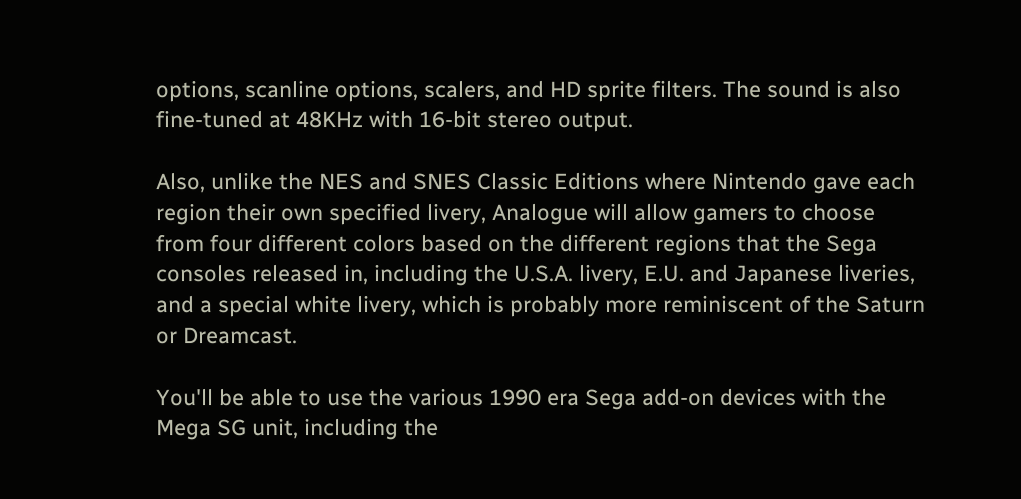options, scanline options, scalers, and HD sprite filters. The sound is also fine-tuned at 48KHz with 16-bit stereo output.

Also, unlike the NES and SNES Classic Editions where Nintendo gave each region their own specified livery, Analogue will allow gamers to choose from four different colors based on the different regions that the Sega consoles released in, including the U.S.A. livery, E.U. and Japanese liveries, and a special white livery, which is probably more reminiscent of the Saturn or Dreamcast.

You'll be able to use the various 1990 era Sega add-on devices with the Mega SG unit, including the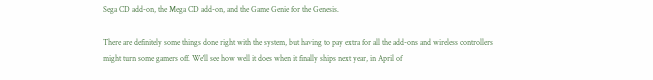Sega CD add-on, the Mega CD add-on, and the Game Genie for the Genesis.

There are definitely some things done right with the system, but having to pay extra for all the add-ons and wireless controllers might turn some gamers off. We'll see how well it does when it finally ships next year, in April of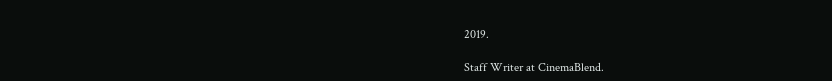2019.

Staff Writer at CinemaBlend.